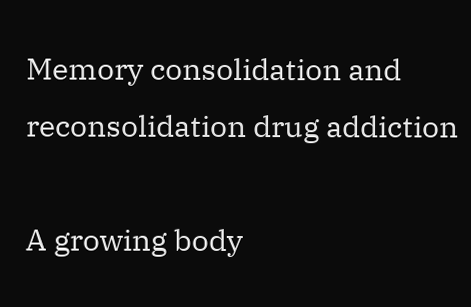Memory consolidation and reconsolidation drug addiction

A growing body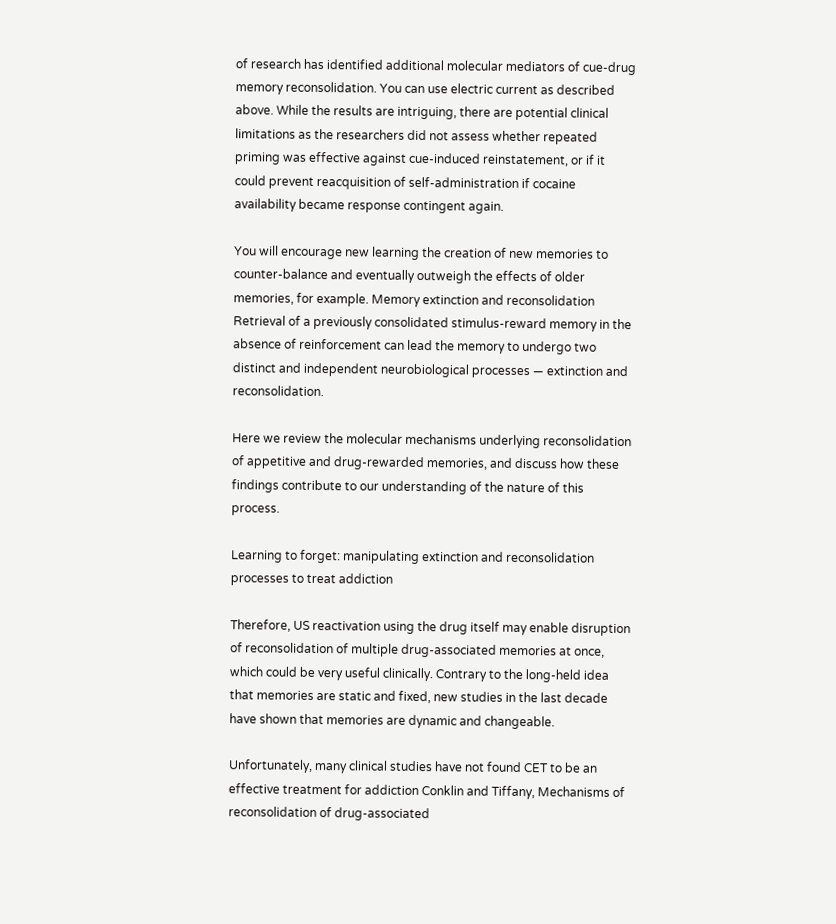of research has identified additional molecular mediators of cue-drug memory reconsolidation. You can use electric current as described above. While the results are intriguing, there are potential clinical limitations as the researchers did not assess whether repeated priming was effective against cue-induced reinstatement, or if it could prevent reacquisition of self-administration if cocaine availability became response contingent again.

You will encourage new learning the creation of new memories to counter-balance and eventually outweigh the effects of older memories, for example. Memory extinction and reconsolidation Retrieval of a previously consolidated stimulus-reward memory in the absence of reinforcement can lead the memory to undergo two distinct and independent neurobiological processes — extinction and reconsolidation.

Here we review the molecular mechanisms underlying reconsolidation of appetitive and drug-rewarded memories, and discuss how these findings contribute to our understanding of the nature of this process.

Learning to forget: manipulating extinction and reconsolidation processes to treat addiction

Therefore, US reactivation using the drug itself may enable disruption of reconsolidation of multiple drug-associated memories at once, which could be very useful clinically. Contrary to the long-held idea that memories are static and fixed, new studies in the last decade have shown that memories are dynamic and changeable.

Unfortunately, many clinical studies have not found CET to be an effective treatment for addiction Conklin and Tiffany, Mechanisms of reconsolidation of drug-associated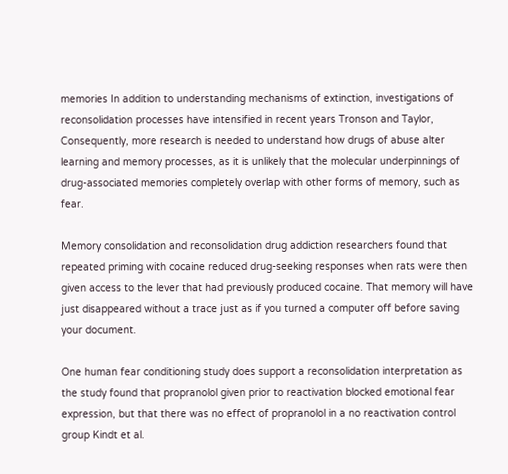memories In addition to understanding mechanisms of extinction, investigations of reconsolidation processes have intensified in recent years Tronson and Taylor, Consequently, more research is needed to understand how drugs of abuse alter learning and memory processes, as it is unlikely that the molecular underpinnings of drug-associated memories completely overlap with other forms of memory, such as fear.

Memory consolidation and reconsolidation drug addiction researchers found that repeated priming with cocaine reduced drug-seeking responses when rats were then given access to the lever that had previously produced cocaine. That memory will have just disappeared without a trace just as if you turned a computer off before saving your document.

One human fear conditioning study does support a reconsolidation interpretation as the study found that propranolol given prior to reactivation blocked emotional fear expression, but that there was no effect of propranolol in a no reactivation control group Kindt et al.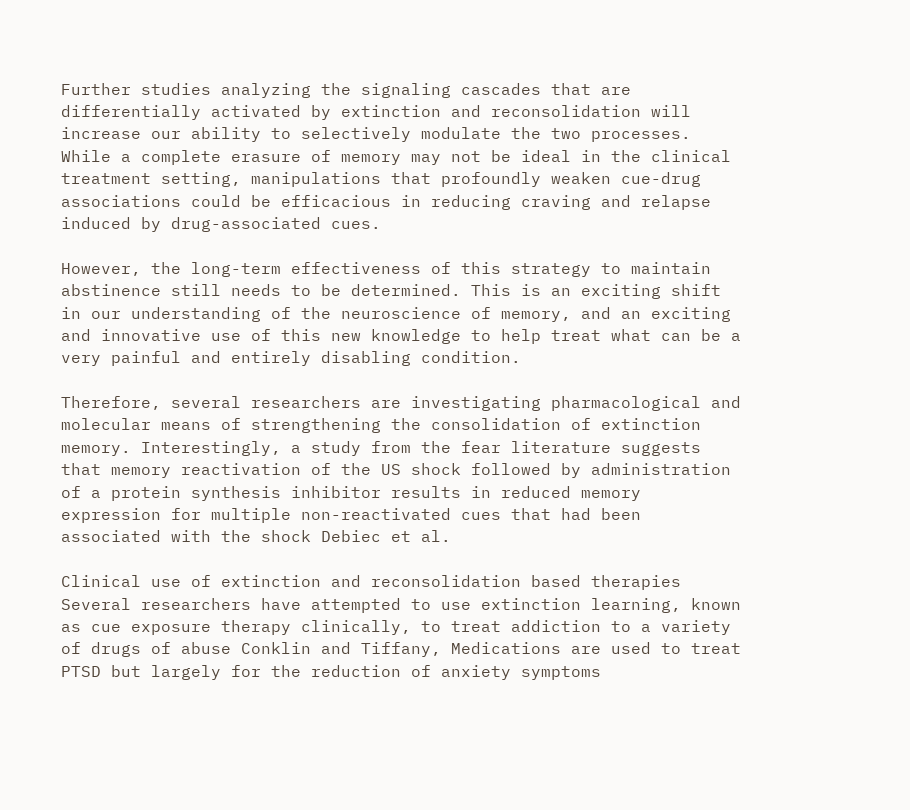Further studies analyzing the signaling cascades that are differentially activated by extinction and reconsolidation will increase our ability to selectively modulate the two processes. While a complete erasure of memory may not be ideal in the clinical treatment setting, manipulations that profoundly weaken cue-drug associations could be efficacious in reducing craving and relapse induced by drug-associated cues.

However, the long-term effectiveness of this strategy to maintain abstinence still needs to be determined. This is an exciting shift in our understanding of the neuroscience of memory, and an exciting and innovative use of this new knowledge to help treat what can be a very painful and entirely disabling condition.

Therefore, several researchers are investigating pharmacological and molecular means of strengthening the consolidation of extinction memory. Interestingly, a study from the fear literature suggests that memory reactivation of the US shock followed by administration of a protein synthesis inhibitor results in reduced memory expression for multiple non-reactivated cues that had been associated with the shock Debiec et al.

Clinical use of extinction and reconsolidation based therapies Several researchers have attempted to use extinction learning, known as cue exposure therapy clinically, to treat addiction to a variety of drugs of abuse Conklin and Tiffany, Medications are used to treat PTSD but largely for the reduction of anxiety symptoms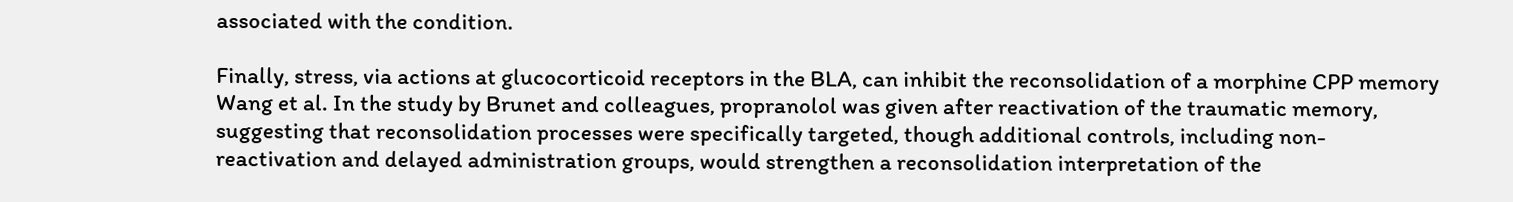associated with the condition.

Finally, stress, via actions at glucocorticoid receptors in the BLA, can inhibit the reconsolidation of a morphine CPP memory Wang et al. In the study by Brunet and colleagues, propranolol was given after reactivation of the traumatic memory, suggesting that reconsolidation processes were specifically targeted, though additional controls, including non-reactivation and delayed administration groups, would strengthen a reconsolidation interpretation of the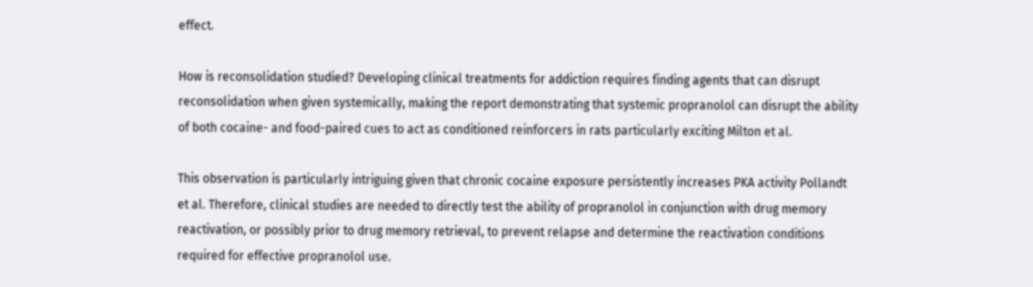effect.

How is reconsolidation studied? Developing clinical treatments for addiction requires finding agents that can disrupt reconsolidation when given systemically, making the report demonstrating that systemic propranolol can disrupt the ability of both cocaine- and food-paired cues to act as conditioned reinforcers in rats particularly exciting Milton et al.

This observation is particularly intriguing given that chronic cocaine exposure persistently increases PKA activity Pollandt et al. Therefore, clinical studies are needed to directly test the ability of propranolol in conjunction with drug memory reactivation, or possibly prior to drug memory retrieval, to prevent relapse and determine the reactivation conditions required for effective propranolol use.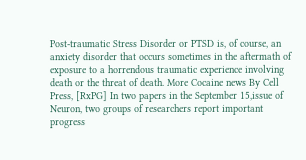Post-traumatic Stress Disorder or PTSD is, of course, an anxiety disorder that occurs sometimes in the aftermath of exposure to a horrendous traumatic experience involving death or the threat of death. More Cocaine news By Cell Press, [RxPG] In two papers in the September 15,issue of Neuron, two groups of researchers report important progress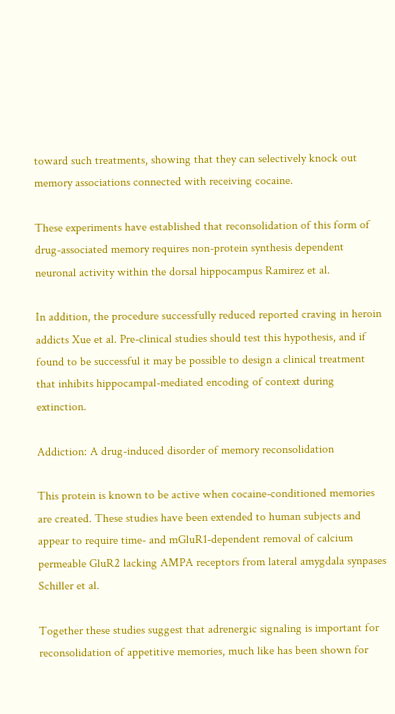toward such treatments, showing that they can selectively knock out memory associations connected with receiving cocaine.

These experiments have established that reconsolidation of this form of drug-associated memory requires non-protein synthesis dependent neuronal activity within the dorsal hippocampus Ramirez et al.

In addition, the procedure successfully reduced reported craving in heroin addicts Xue et al. Pre-clinical studies should test this hypothesis, and if found to be successful it may be possible to design a clinical treatment that inhibits hippocampal-mediated encoding of context during extinction.

Addiction: A drug-induced disorder of memory reconsolidation

This protein is known to be active when cocaine-conditioned memories are created. These studies have been extended to human subjects and appear to require time- and mGluR1-dependent removal of calcium permeable GluR2 lacking AMPA receptors from lateral amygdala synpases Schiller et al.

Together these studies suggest that adrenergic signaling is important for reconsolidation of appetitive memories, much like has been shown for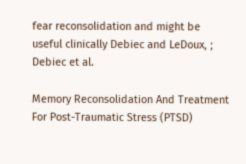fear reconsolidation and might be useful clinically Debiec and LeDoux, ; Debiec et al.

Memory Reconsolidation And Treatment For Post-Traumatic Stress (PTSD)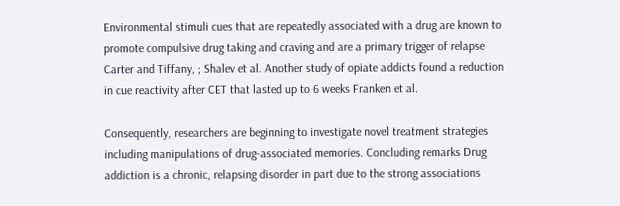Environmental stimuli cues that are repeatedly associated with a drug are known to promote compulsive drug taking and craving and are a primary trigger of relapse Carter and Tiffany, ; Shalev et al. Another study of opiate addicts found a reduction in cue reactivity after CET that lasted up to 6 weeks Franken et al.

Consequently, researchers are beginning to investigate novel treatment strategies including manipulations of drug-associated memories. Concluding remarks Drug addiction is a chronic, relapsing disorder in part due to the strong associations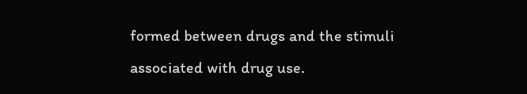formed between drugs and the stimuli associated with drug use.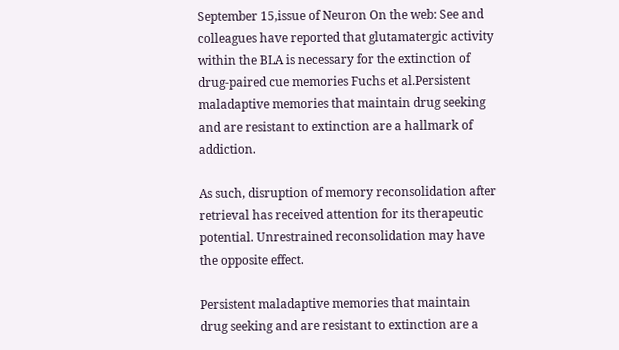September 15,issue of Neuron On the web: See and colleagues have reported that glutamatergic activity within the BLA is necessary for the extinction of drug-paired cue memories Fuchs et al.Persistent maladaptive memories that maintain drug seeking and are resistant to extinction are a hallmark of addiction.

As such, disruption of memory reconsolidation after retrieval has received attention for its therapeutic potential. Unrestrained reconsolidation may have the opposite effect.

Persistent maladaptive memories that maintain drug seeking and are resistant to extinction are a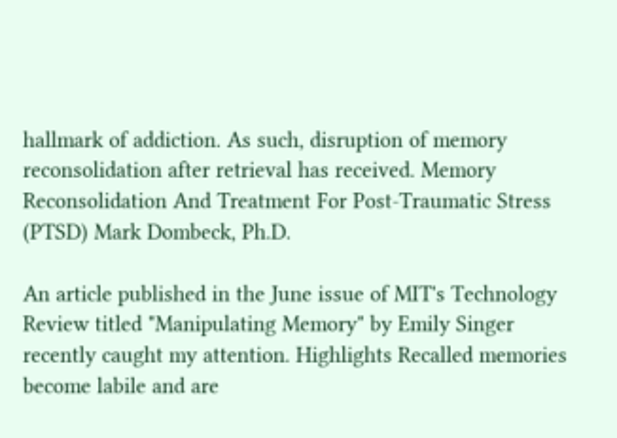hallmark of addiction. As such, disruption of memory reconsolidation after retrieval has received. Memory Reconsolidation And Treatment For Post-Traumatic Stress (PTSD) Mark Dombeck, Ph.D.

An article published in the June issue of MIT's Technology Review titled "Manipulating Memory" by Emily Singer recently caught my attention. Highlights Recalled memories become labile and are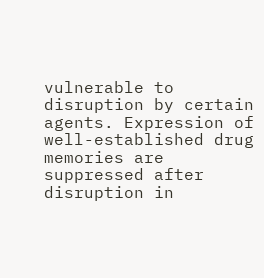vulnerable to disruption by certain agents. Expression of well-established drug memories are suppressed after disruption in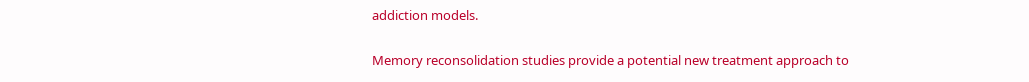addiction models.

Memory reconsolidation studies provide a potential new treatment approach to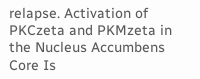relapse. Activation of PKCzeta and PKMzeta in the Nucleus Accumbens Core Is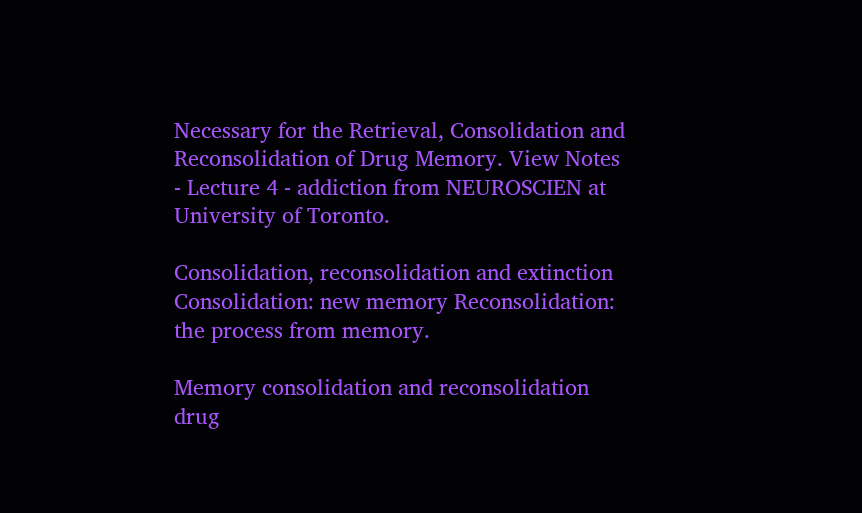Necessary for the Retrieval, Consolidation and Reconsolidation of Drug Memory. View Notes - Lecture 4 - addiction from NEUROSCIEN at University of Toronto.

Consolidation, reconsolidation and extinction Consolidation: new memory Reconsolidation: the process from memory.

Memory consolidation and reconsolidation drug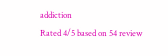addiction
Rated 4/5 based on 54 review